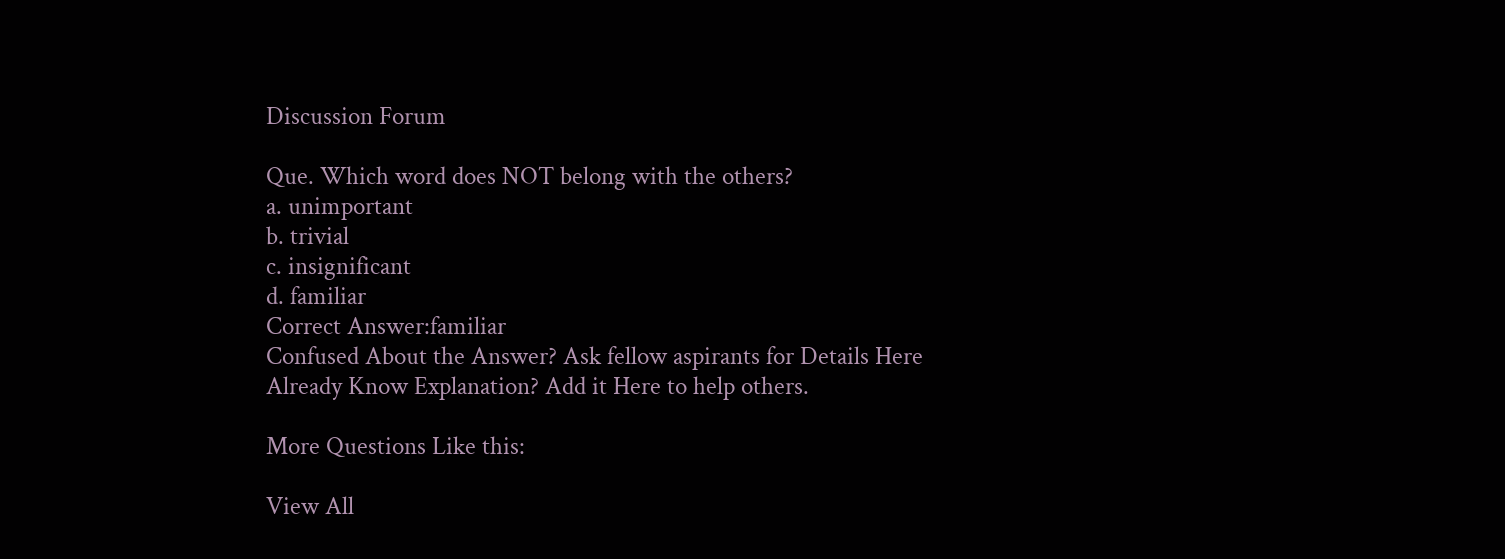Discussion Forum

Que. Which word does NOT belong with the others?
a. unimportant
b. trivial
c. insignificant
d. familiar
Correct Answer:familiar
Confused About the Answer? Ask fellow aspirants for Details Here
Already Know Explanation? Add it Here to help others.

More Questions Like this:

View All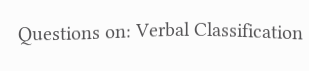Questions on: Verbal Classification